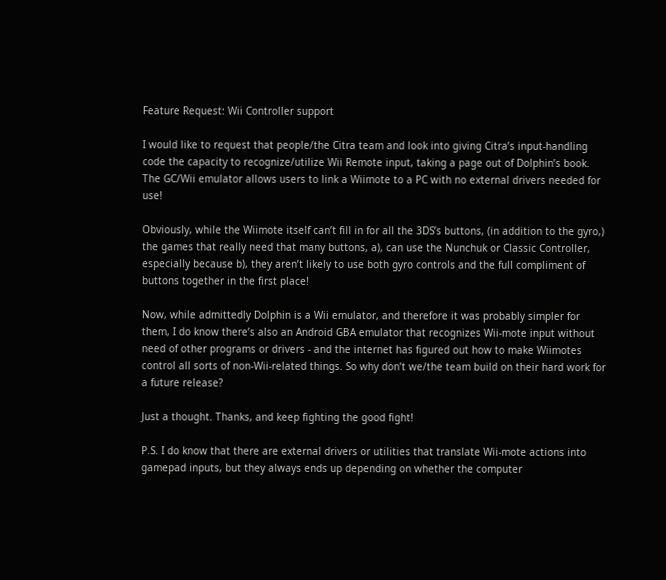Feature Request: Wii Controller support

I would like to request that people/the Citra team and look into giving Citra’s input-handling code the capacity to recognize/utilize Wii Remote input, taking a page out of Dolphin’s book. The GC/Wii emulator allows users to link a Wiimote to a PC with no external drivers needed for use!

Obviously, while the Wiimote itself can’t fill in for all the 3DS’s buttons, (in addition to the gyro,) the games that really need that many buttons, a), can use the Nunchuk or Classic Controller, especially because b), they aren’t likely to use both gyro controls and the full compliment of buttons together in the first place!

Now, while admittedly Dolphin is a Wii emulator, and therefore it was probably simpler for them, I do know there’s also an Android GBA emulator that recognizes Wii-mote input without need of other programs or drivers - and the internet has figured out how to make Wiimotes control all sorts of non-Wii-related things. So why don’t we/the team build on their hard work for a future release?

Just a thought. Thanks, and keep fighting the good fight!

P.S. I do know that there are external drivers or utilities that translate Wii-mote actions into gamepad inputs, but they always ends up depending on whether the computer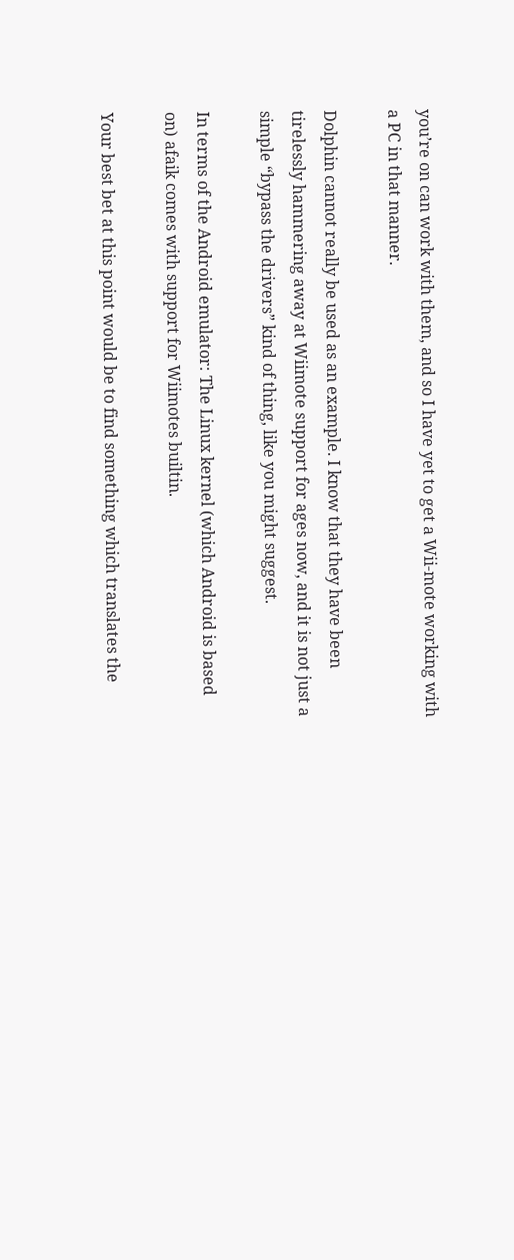you’re on can work with them, and so I have yet to get a Wii-mote working with a PC in that manner.

Dolphin cannot really be used as an example. I know that they have been tirelessly hammering away at Wiimote support for ages now, and it is not just a simple “bypass the drivers” kind of thing, like you might suggest.

In terms of the Android emulator: The Linux kernel (which Android is based on) afaik comes with support for Wiimotes builtin.

Your best bet at this point would be to find something which translates the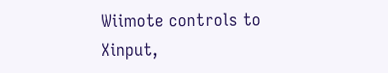Wiimote controls to Xinput,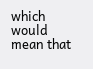which would mean that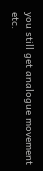you still get analogue movement etc.